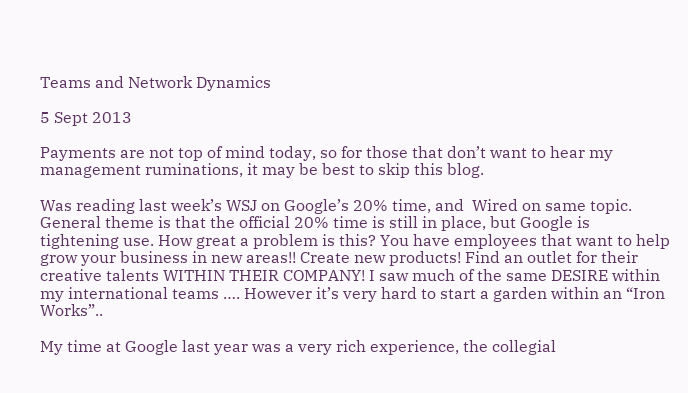Teams and Network Dynamics

5 Sept 2013

Payments are not top of mind today, so for those that don’t want to hear my management ruminations, it may be best to skip this blog.

Was reading last week’s WSJ on Google’s 20% time, and  Wired on same topic. General theme is that the official 20% time is still in place, but Google is tightening use. How great a problem is this? You have employees that want to help grow your business in new areas!! Create new products! Find an outlet for their creative talents WITHIN THEIR COMPANY! I saw much of the same DESIRE within my international teams …. However it’s very hard to start a garden within an “Iron Works”..

My time at Google last year was a very rich experience, the collegial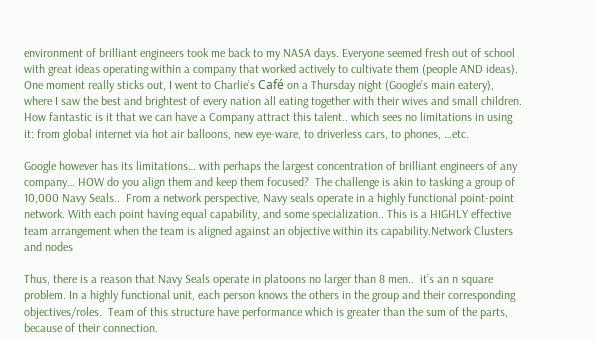environment of brilliant engineers took me back to my NASA days. Everyone seemed fresh out of school with great ideas operating within a company that worked actively to cultivate them (people AND ideas). One moment really sticks out, I went to Charlie’s Café on a Thursday night (Google’s main eatery), where I saw the best and brightest of every nation all eating together with their wives and small children. How fantastic is it that we can have a Company attract this talent.. which sees no limitations in using it: from global internet via hot air balloons, new eye-ware, to driverless cars, to phones, …etc.

Google however has its limitations… with perhaps the largest concentration of brilliant engineers of any company… HOW do you align them and keep them focused?  The challenge is akin to tasking a group of 10,000 Navy Seals..  From a network perspective, Navy seals operate in a highly functional point-point network. With each point having equal capability, and some specialization.. This is a HIGHLY effective team arrangement when the team is aligned against an objective within its capability.Network Clusters and nodes

Thus, there is a reason that Navy Seals operate in platoons no larger than 8 men..  it’s an n square problem. In a highly functional unit, each person knows the others in the group and their corresponding objectives/roles.  Team of this structure have performance which is greater than the sum of the parts, because of their connection.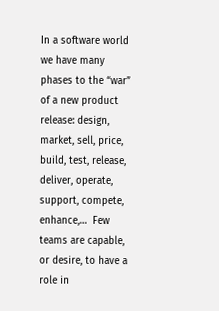In a software world we have many phases to the “war” of a new product release: design, market, sell, price, build, test, release, deliver, operate, support, compete, enhance,…  Few teams are capable, or desire, to have a role in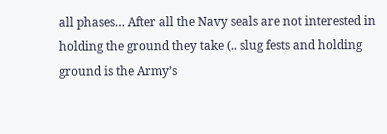all phases… After all the Navy seals are not interested in holding the ground they take (.. slug fests and holding ground is the Army’s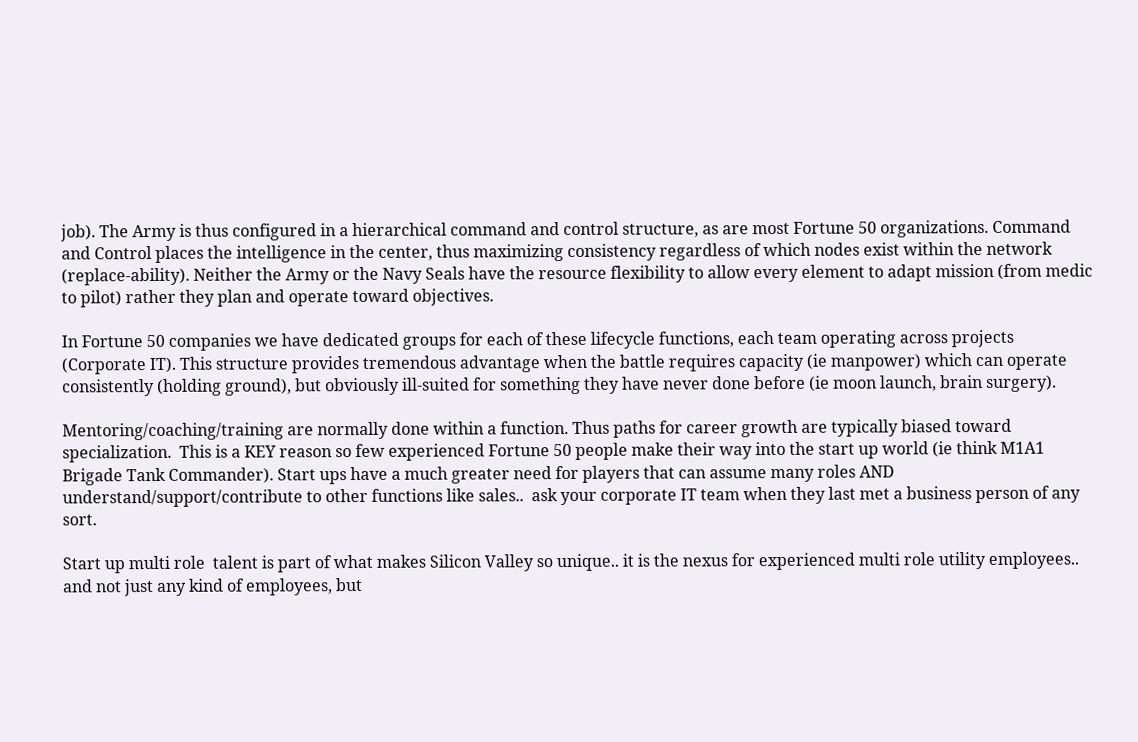job). The Army is thus configured in a hierarchical command and control structure, as are most Fortune 50 organizations. Command and Control places the intelligence in the center, thus maximizing consistency regardless of which nodes exist within the network (replace-ability). Neither the Army or the Navy Seals have the resource flexibility to allow every element to adapt mission (from medic to pilot) rather they plan and operate toward objectives.

In Fortune 50 companies we have dedicated groups for each of these lifecycle functions, each team operating across projects (Corporate IT). This structure provides tremendous advantage when the battle requires capacity (ie manpower) which can operate consistently (holding ground), but obviously ill-suited for something they have never done before (ie moon launch, brain surgery).

Mentoring/coaching/training are normally done within a function. Thus paths for career growth are typically biased toward specialization.  This is a KEY reason so few experienced Fortune 50 people make their way into the start up world (ie think M1A1 Brigade Tank Commander). Start ups have a much greater need for players that can assume many roles AND understand/support/contribute to other functions like sales..  ask your corporate IT team when they last met a business person of any sort.

Start up multi role  talent is part of what makes Silicon Valley so unique.. it is the nexus for experienced multi role utility employees.. and not just any kind of employees, but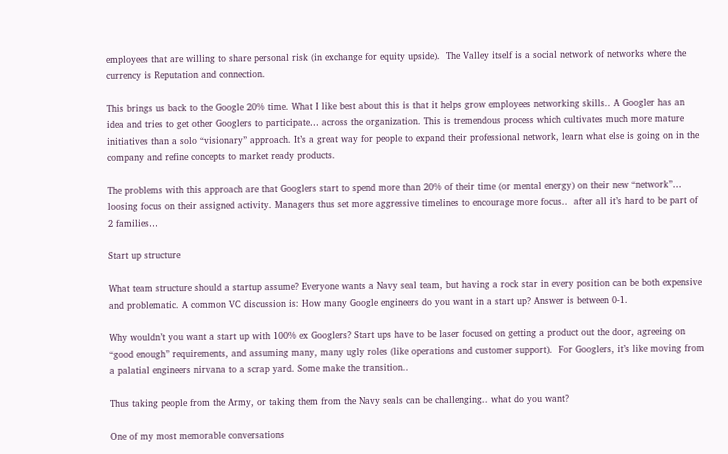employees that are willing to share personal risk (in exchange for equity upside).  The Valley itself is a social network of networks where the currency is Reputation and connection.

This brings us back to the Google 20% time. What I like best about this is that it helps grow employees networking skills.. A Googler has an idea and tries to get other Googlers to participate… across the organization. This is tremendous process which cultivates much more mature initiatives than a solo “visionary” approach. It’s a great way for people to expand their professional network, learn what else is going on in the company and refine concepts to market ready products.

The problems with this approach are that Googlers start to spend more than 20% of their time (or mental energy) on their new “network”… loosing focus on their assigned activity. Managers thus set more aggressive timelines to encourage more focus..  after all it’s hard to be part of 2 families…

Start up structure

What team structure should a startup assume? Everyone wants a Navy seal team, but having a rock star in every position can be both expensive and problematic. A common VC discussion is: How many Google engineers do you want in a start up? Answer is between 0-1.

Why wouldn’t you want a start up with 100% ex Googlers? Start ups have to be laser focused on getting a product out the door, agreeing on “good enough” requirements, and assuming many, many ugly roles (like operations and customer support).  For Googlers, it’s like moving from a palatial engineers nirvana to a scrap yard. Some make the transition..

Thus taking people from the Army, or taking them from the Navy seals can be challenging.. what do you want?

One of my most memorable conversations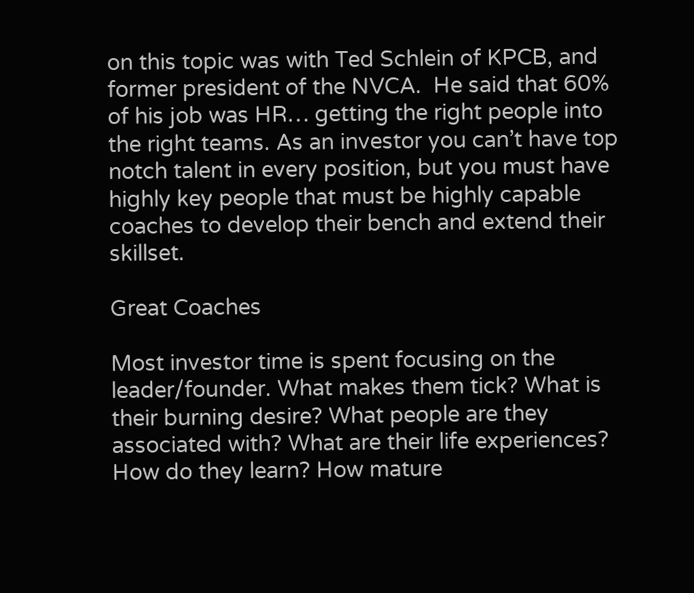on this topic was with Ted Schlein of KPCB, and former president of the NVCA.  He said that 60% of his job was HR… getting the right people into the right teams. As an investor you can’t have top notch talent in every position, but you must have highly key people that must be highly capable coaches to develop their bench and extend their skillset.

Great Coaches

Most investor time is spent focusing on the leader/founder. What makes them tick? What is their burning desire? What people are they associated with? What are their life experiences? How do they learn? How mature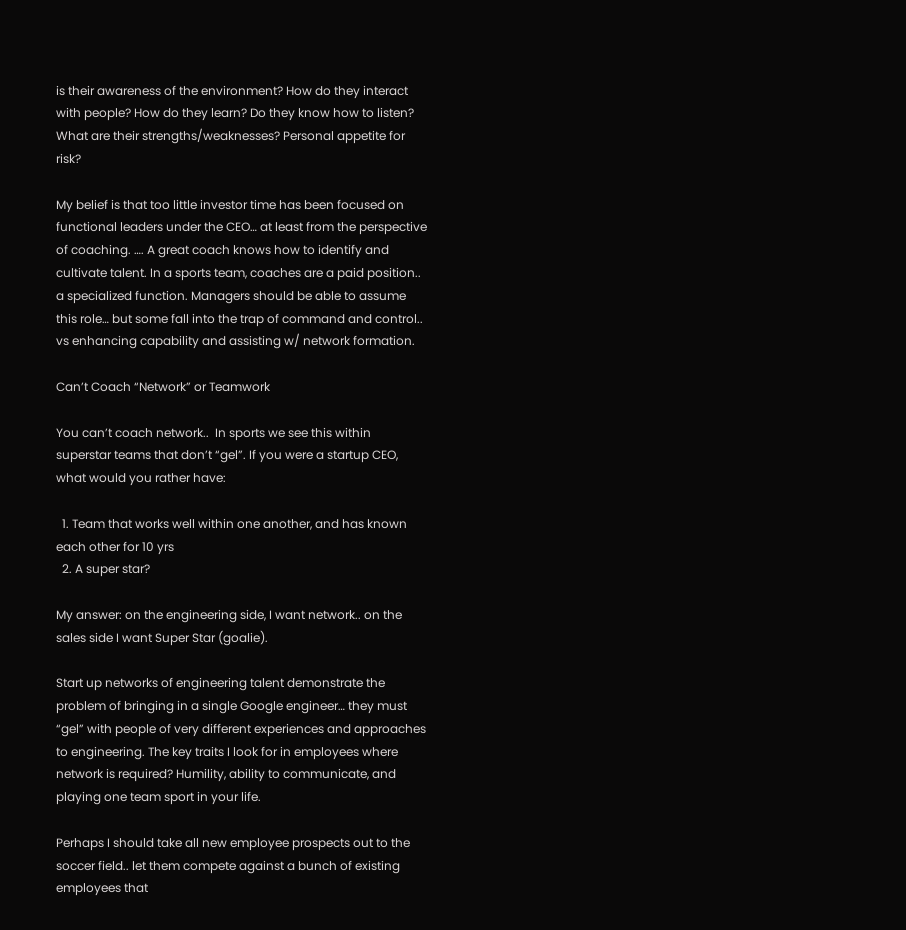is their awareness of the environment? How do they interact with people? How do they learn? Do they know how to listen? What are their strengths/weaknesses? Personal appetite for risk?

My belief is that too little investor time has been focused on functional leaders under the CEO… at least from the perspective of coaching. …. A great coach knows how to identify and cultivate talent. In a sports team, coaches are a paid position.. a specialized function. Managers should be able to assume this role… but some fall into the trap of command and control.. vs enhancing capability and assisting w/ network formation.

Can’t Coach “Network” or Teamwork

You can’t coach network..  In sports we see this within superstar teams that don’t “gel”. If you were a startup CEO, what would you rather have:

  1. Team that works well within one another, and has known each other for 10 yrs
  2. A super star?

My answer: on the engineering side, I want network.. on the sales side I want Super Star (goalie).

Start up networks of engineering talent demonstrate the problem of bringing in a single Google engineer… they must “gel” with people of very different experiences and approaches to engineering. The key traits I look for in employees where network is required? Humility, ability to communicate, and playing one team sport in your life.

Perhaps I should take all new employee prospects out to the soccer field.. let them compete against a bunch of existing employees that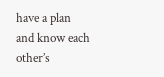have a plan and know each other’s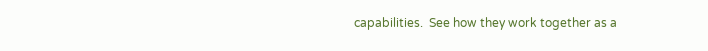capabilities.  See how they work together as a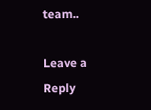team..

Leave a Reply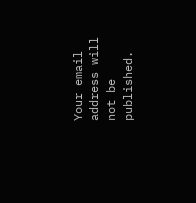Your email address will not be published.